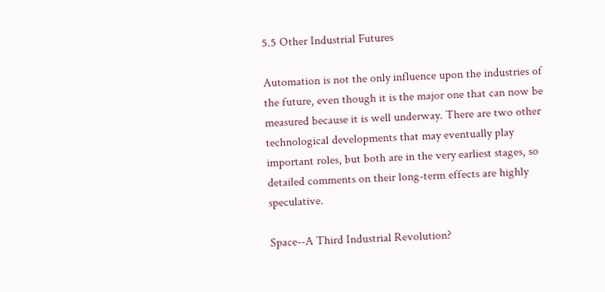5.5 Other Industrial Futures

Automation is not the only influence upon the industries of the future, even though it is the major one that can now be measured because it is well underway. There are two other technological developments that may eventually play important roles, but both are in the very earliest stages, so detailed comments on their long-term effects are highly speculative.

Space--A Third Industrial Revolution?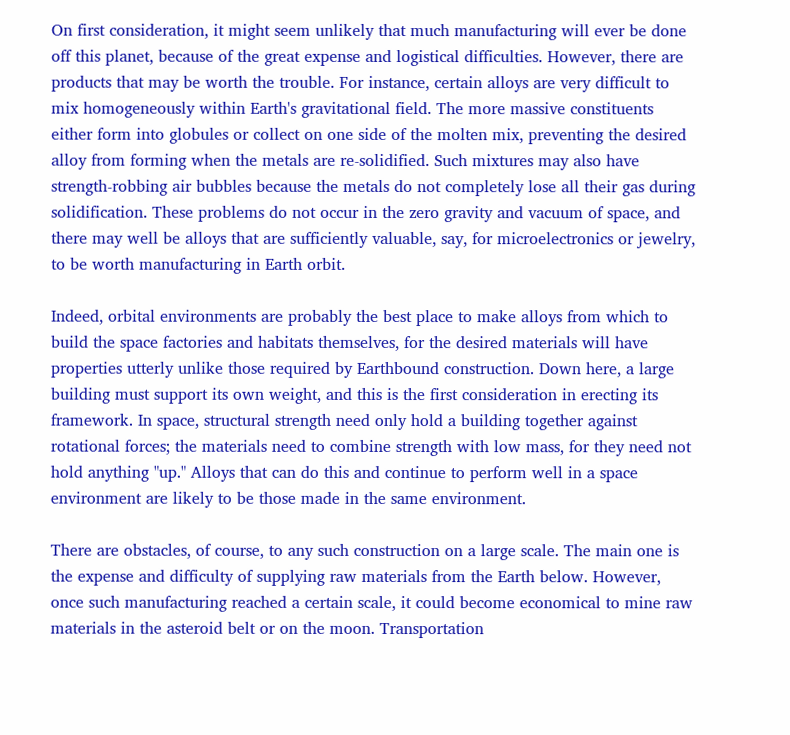On first consideration, it might seem unlikely that much manufacturing will ever be done off this planet, because of the great expense and logistical difficulties. However, there are products that may be worth the trouble. For instance, certain alloys are very difficult to mix homogeneously within Earth's gravitational field. The more massive constituents either form into globules or collect on one side of the molten mix, preventing the desired alloy from forming when the metals are re-solidified. Such mixtures may also have strength-robbing air bubbles because the metals do not completely lose all their gas during solidification. These problems do not occur in the zero gravity and vacuum of space, and there may well be alloys that are sufficiently valuable, say, for microelectronics or jewelry, to be worth manufacturing in Earth orbit.

Indeed, orbital environments are probably the best place to make alloys from which to build the space factories and habitats themselves, for the desired materials will have properties utterly unlike those required by Earthbound construction. Down here, a large building must support its own weight, and this is the first consideration in erecting its framework. In space, structural strength need only hold a building together against rotational forces; the materials need to combine strength with low mass, for they need not hold anything "up." Alloys that can do this and continue to perform well in a space environment are likely to be those made in the same environment.

There are obstacles, of course, to any such construction on a large scale. The main one is the expense and difficulty of supplying raw materials from the Earth below. However, once such manufacturing reached a certain scale, it could become economical to mine raw materials in the asteroid belt or on the moon. Transportation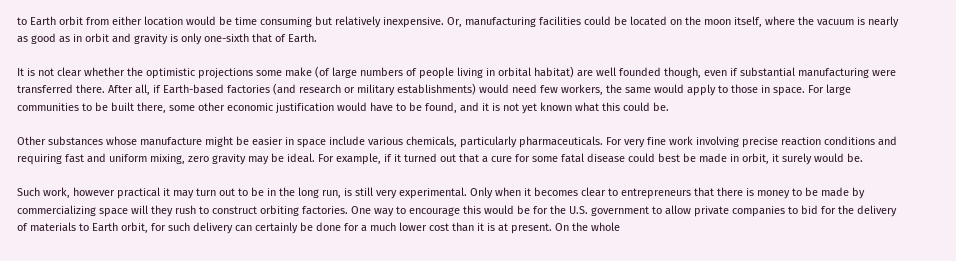to Earth orbit from either location would be time consuming but relatively inexpensive. Or, manufacturing facilities could be located on the moon itself, where the vacuum is nearly as good as in orbit and gravity is only one-sixth that of Earth.

It is not clear whether the optimistic projections some make (of large numbers of people living in orbital habitat) are well founded though, even if substantial manufacturing were transferred there. After all, if Earth-based factories (and research or military establishments) would need few workers, the same would apply to those in space. For large communities to be built there, some other economic justification would have to be found, and it is not yet known what this could be.

Other substances whose manufacture might be easier in space include various chemicals, particularly pharmaceuticals. For very fine work involving precise reaction conditions and requiring fast and uniform mixing, zero gravity may be ideal. For example, if it turned out that a cure for some fatal disease could best be made in orbit, it surely would be.

Such work, however practical it may turn out to be in the long run, is still very experimental. Only when it becomes clear to entrepreneurs that there is money to be made by commercializing space will they rush to construct orbiting factories. One way to encourage this would be for the U.S. government to allow private companies to bid for the delivery of materials to Earth orbit, for such delivery can certainly be done for a much lower cost than it is at present. On the whole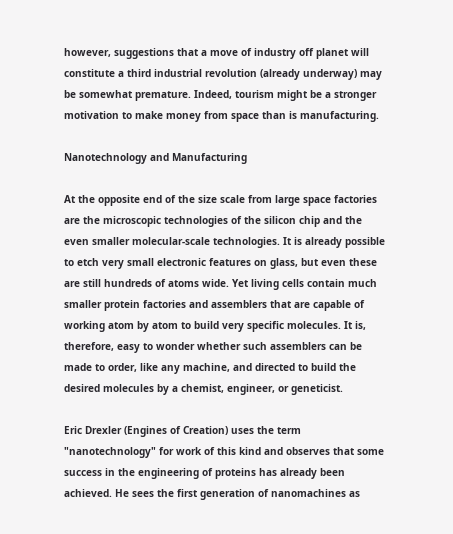however, suggestions that a move of industry off planet will constitute a third industrial revolution (already underway) may be somewhat premature. Indeed, tourism might be a stronger motivation to make money from space than is manufacturing.

Nanotechnology and Manufacturing

At the opposite end of the size scale from large space factories are the microscopic technologies of the silicon chip and the even smaller molecular-scale technologies. It is already possible to etch very small electronic features on glass, but even these are still hundreds of atoms wide. Yet living cells contain much smaller protein factories and assemblers that are capable of working atom by atom to build very specific molecules. It is, therefore, easy to wonder whether such assemblers can be made to order, like any machine, and directed to build the desired molecules by a chemist, engineer, or geneticist.

Eric Drexler (Engines of Creation) uses the term "nanotechnology" for work of this kind and observes that some success in the engineering of proteins has already been achieved. He sees the first generation of nanomachines as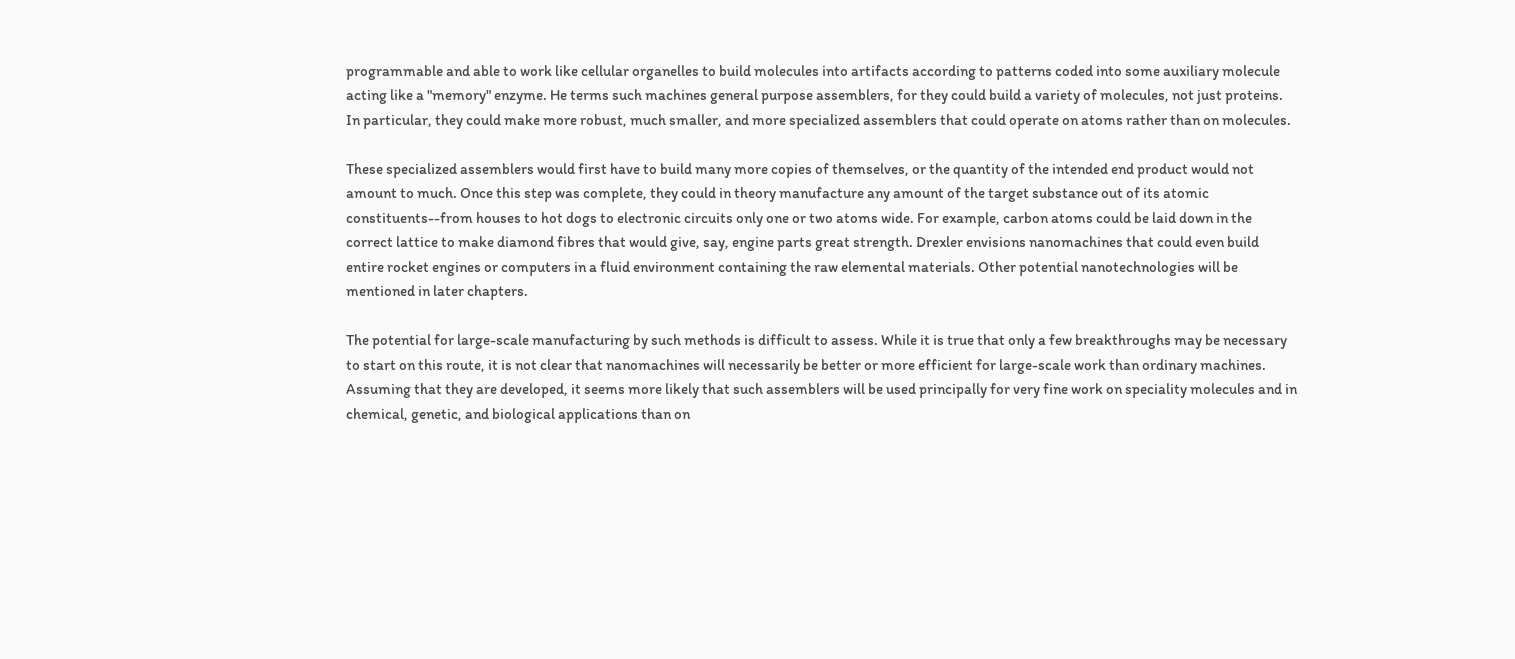programmable and able to work like cellular organelles to build molecules into artifacts according to patterns coded into some auxiliary molecule acting like a "memory" enzyme. He terms such machines general purpose assemblers, for they could build a variety of molecules, not just proteins. In particular, they could make more robust, much smaller, and more specialized assemblers that could operate on atoms rather than on molecules.

These specialized assemblers would first have to build many more copies of themselves, or the quantity of the intended end product would not amount to much. Once this step was complete, they could in theory manufacture any amount of the target substance out of its atomic constituents--from houses to hot dogs to electronic circuits only one or two atoms wide. For example, carbon atoms could be laid down in the correct lattice to make diamond fibres that would give, say, engine parts great strength. Drexler envisions nanomachines that could even build entire rocket engines or computers in a fluid environment containing the raw elemental materials. Other potential nanotechnologies will be mentioned in later chapters.

The potential for large-scale manufacturing by such methods is difficult to assess. While it is true that only a few breakthroughs may be necessary to start on this route, it is not clear that nanomachines will necessarily be better or more efficient for large-scale work than ordinary machines. Assuming that they are developed, it seems more likely that such assemblers will be used principally for very fine work on speciality molecules and in chemical, genetic, and biological applications than on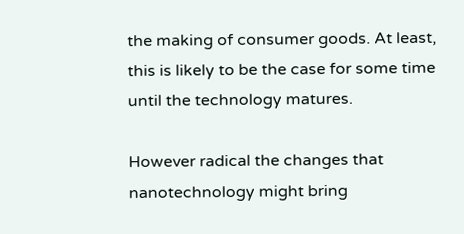the making of consumer goods. At least, this is likely to be the case for some time until the technology matures.

However radical the changes that nanotechnology might bring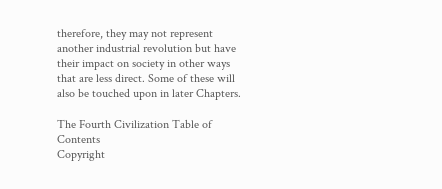therefore, they may not represent another industrial revolution but have their impact on society in other ways that are less direct. Some of these will also be touched upon in later Chapters.

The Fourth Civilization Table of Contents
Copyright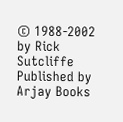© 1988-2002 by Rick Sutcliffe
Published by Arjay Books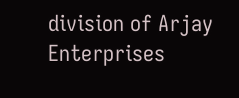division of Arjay Enterprises